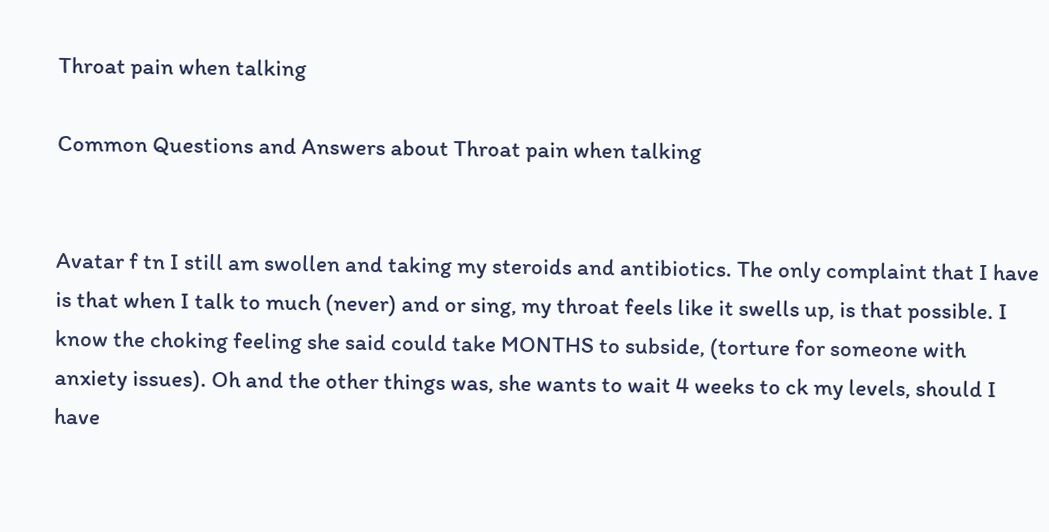Throat pain when talking

Common Questions and Answers about Throat pain when talking


Avatar f tn I still am swollen and taking my steroids and antibiotics. The only complaint that I have is that when I talk to much (never) and or sing, my throat feels like it swells up, is that possible. I know the choking feeling she said could take MONTHS to subside, (torture for someone with anxiety issues). Oh and the other things was, she wants to wait 4 weeks to ck my levels, should I have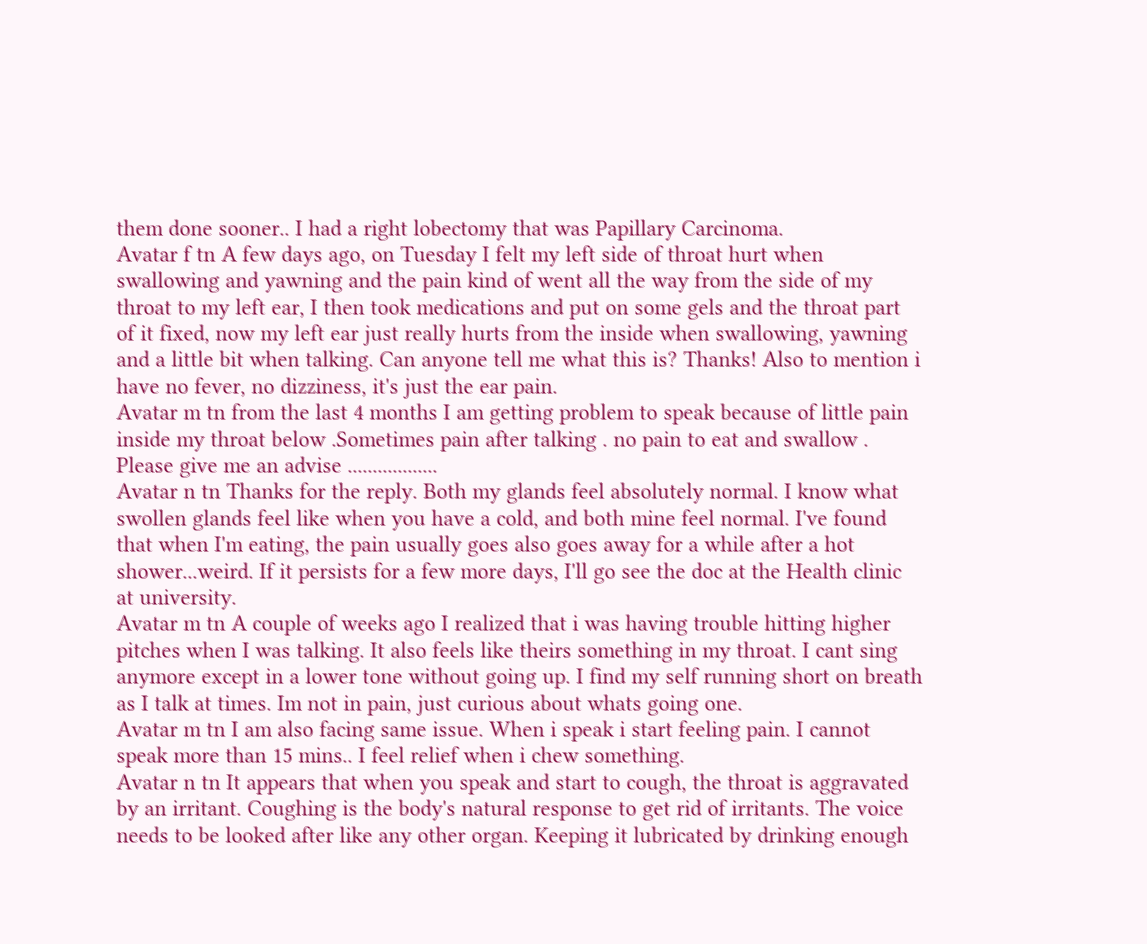them done sooner.. I had a right lobectomy that was Papillary Carcinoma.
Avatar f tn A few days ago, on Tuesday I felt my left side of throat hurt when swallowing and yawning and the pain kind of went all the way from the side of my throat to my left ear, I then took medications and put on some gels and the throat part of it fixed, now my left ear just really hurts from the inside when swallowing, yawning and a little bit when talking. Can anyone tell me what this is? Thanks! Also to mention i have no fever, no dizziness, it's just the ear pain.
Avatar m tn from the last 4 months I am getting problem to speak because of little pain inside my throat below .Sometimes pain after talking . no pain to eat and swallow . Please give me an advise ..................
Avatar n tn Thanks for the reply. Both my glands feel absolutely normal. I know what swollen glands feel like when you have a cold, and both mine feel normal. I've found that when I'm eating, the pain usually goes also goes away for a while after a hot shower...weird. If it persists for a few more days, I'll go see the doc at the Health clinic at university.
Avatar m tn A couple of weeks ago I realized that i was having trouble hitting higher pitches when I was talking. It also feels like theirs something in my throat. I cant sing anymore except in a lower tone without going up. I find my self running short on breath as I talk at times. Im not in pain, just curious about whats going one.
Avatar m tn I am also facing same issue. When i speak i start feeling pain. I cannot speak more than 15 mins.. I feel relief when i chew something.
Avatar n tn It appears that when you speak and start to cough, the throat is aggravated by an irritant. Coughing is the body's natural response to get rid of irritants. The voice needs to be looked after like any other organ. Keeping it lubricated by drinking enough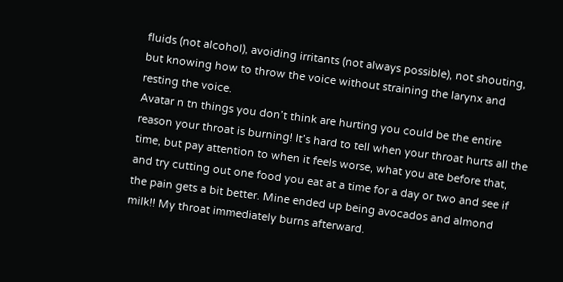fluids (not alcohol), avoiding irritants (not always possible), not shouting, but knowing how to throw the voice without straining the larynx and resting the voice.
Avatar n tn things you don’t think are hurting you could be the entire reason your throat is burning! It’s hard to tell when your throat hurts all the time, but pay attention to when it feels worse, what you ate before that, and try cutting out one food you eat at a time for a day or two and see if the pain gets a bit better. Mine ended up being avocados and almond milk!! My throat immediately burns afterward.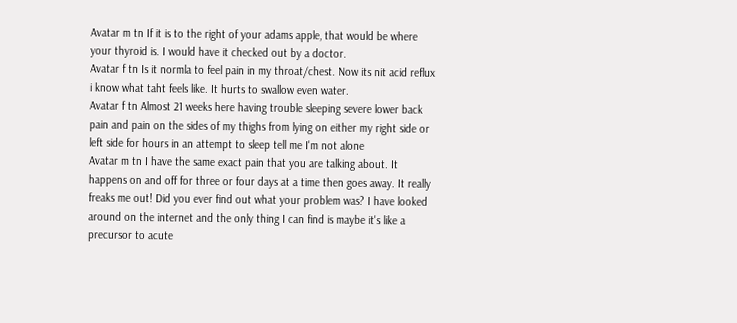Avatar m tn If it is to the right of your adams apple, that would be where your thyroid is. I would have it checked out by a doctor.
Avatar f tn Is it normla to feel pain in my throat/chest. Now its nit acid reflux i know what taht feels like. It hurts to swallow even water.
Avatar f tn Almost 21 weeks here having trouble sleeping severe lower back pain and pain on the sides of my thighs from lying on either my right side or left side for hours in an attempt to sleep tell me I'm not alone
Avatar m tn I have the same exact pain that you are talking about. It happens on and off for three or four days at a time then goes away. It really freaks me out! Did you ever find out what your problem was? I have looked around on the internet and the only thing I can find is maybe it's like a precursor to acute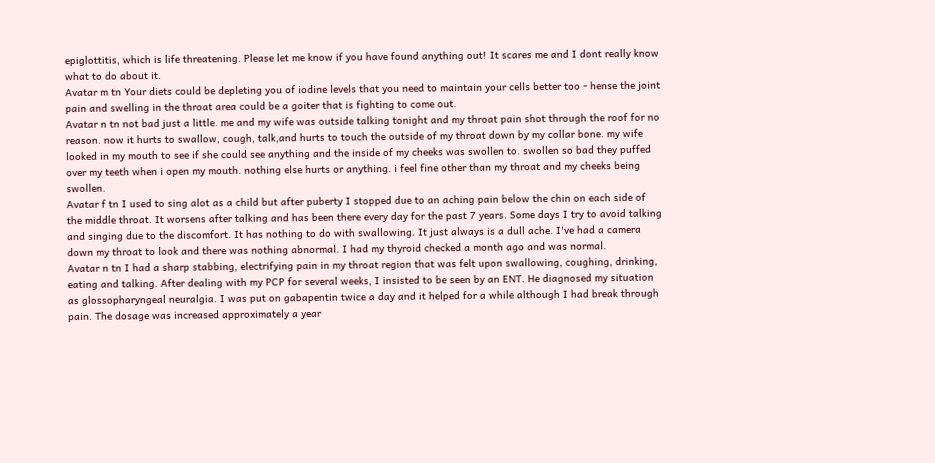epiglottitis, which is life threatening. Please let me know if you have found anything out! It scares me and I dont really know what to do about it.
Avatar m tn Your diets could be depleting you of iodine levels that you need to maintain your cells better too - hense the joint pain and swelling in the throat area could be a goiter that is fighting to come out.
Avatar n tn not bad just a little. me and my wife was outside talking tonight and my throat pain shot through the roof for no reason. now it hurts to swallow, cough, talk,and hurts to touch the outside of my throat down by my collar bone. my wife looked in my mouth to see if she could see anything and the inside of my cheeks was swollen to. swollen so bad they puffed over my teeth when i open my mouth. nothing else hurts or anything. i feel fine other than my throat and my cheeks being swollen.
Avatar f tn I used to sing alot as a child but after puberty I stopped due to an aching pain below the chin on each side of the middle throat. It worsens after talking and has been there every day for the past 7 years. Some days I try to avoid talking and singing due to the discomfort. It has nothing to do with swallowing. It just always is a dull ache. I've had a camera down my throat to look and there was nothing abnormal. I had my thyroid checked a month ago and was normal.
Avatar n tn I had a sharp stabbing, electrifying pain in my throat region that was felt upon swallowing, coughing, drinking, eating and talking. After dealing with my PCP for several weeks, I insisted to be seen by an ENT. He diagnosed my situation as glossopharyngeal neuralgia. I was put on gabapentin twice a day and it helped for a while although I had break through pain. The dosage was increased approximately a year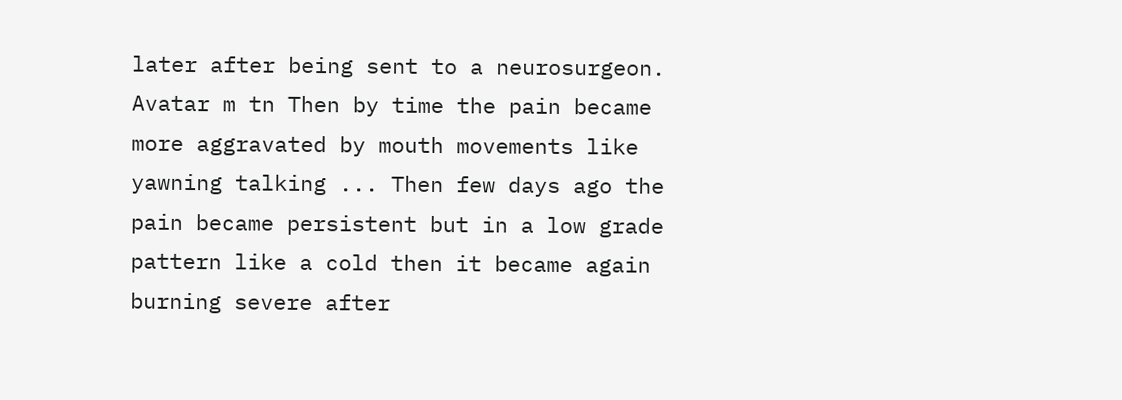later after being sent to a neurosurgeon.
Avatar m tn Then by time the pain became more aggravated by mouth movements like yawning talking ... Then few days ago the pain became persistent but in a low grade pattern like a cold then it became again burning severe after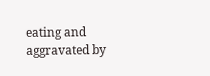eating and aggravated by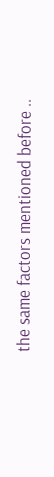the same factors mentioned before ..